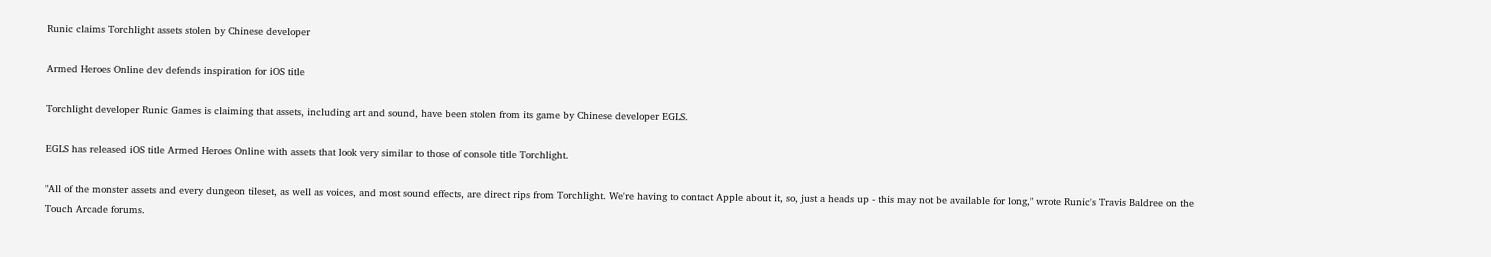Runic claims Torchlight assets stolen by Chinese developer

Armed Heroes Online dev defends inspiration for iOS title

Torchlight developer Runic Games is claiming that assets, including art and sound, have been stolen from its game by Chinese developer EGLS.

EGLS has released iOS title Armed Heroes Online with assets that look very similar to those of console title Torchlight.

"All of the monster assets and every dungeon tileset, as well as voices, and most sound effects, are direct rips from Torchlight. We're having to contact Apple about it, so, just a heads up - this may not be available for long," wrote Runic's Travis Baldree on the Touch Arcade forums.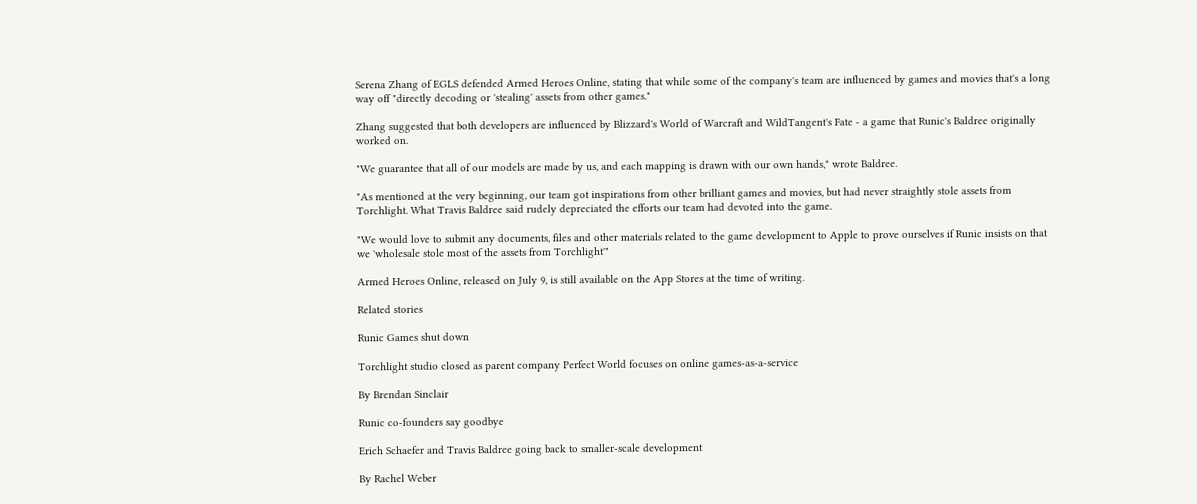Serena Zhang of EGLS defended Armed Heroes Online, stating that while some of the company's team are influenced by games and movies that's a long way off "directly decoding or 'stealing' assets from other games."

Zhang suggested that both developers are influenced by Blizzard's World of Warcraft and WildTangent's Fate - a game that Runic's Baldree originally worked on.

"We guarantee that all of our models are made by us, and each mapping is drawn with our own hands," wrote Baldree.

"As mentioned at the very beginning, our team got inspirations from other brilliant games and movies, but had never straightly stole assets from Torchlight. What Travis Baldree said rudely depreciated the efforts our team had devoted into the game.

"We would love to submit any documents, files and other materials related to the game development to Apple to prove ourselves if Runic insists on that we 'wholesale stole most of the assets from Torchlight'"

Armed Heroes Online, released on July 9, is still available on the App Stores at the time of writing.

Related stories

Runic Games shut down

Torchlight studio closed as parent company Perfect World focuses on online games-as-a-service

By Brendan Sinclair

Runic co-founders say goodbye

Erich Schaefer and Travis Baldree going back to smaller-scale development

By Rachel Weber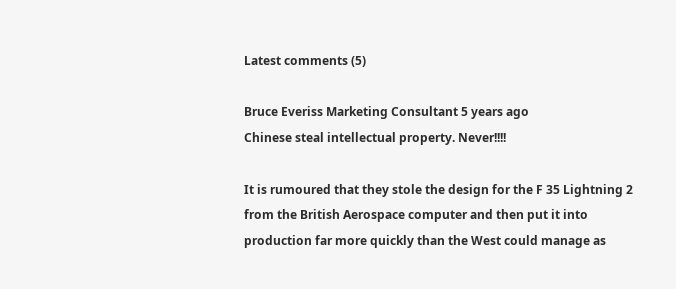Latest comments (5)

Bruce Everiss Marketing Consultant 5 years ago
Chinese steal intellectual property. Never!!!!

It is rumoured that they stole the design for the F 35 Lightning 2 from the British Aerospace computer and then put it into production far more quickly than the West could manage as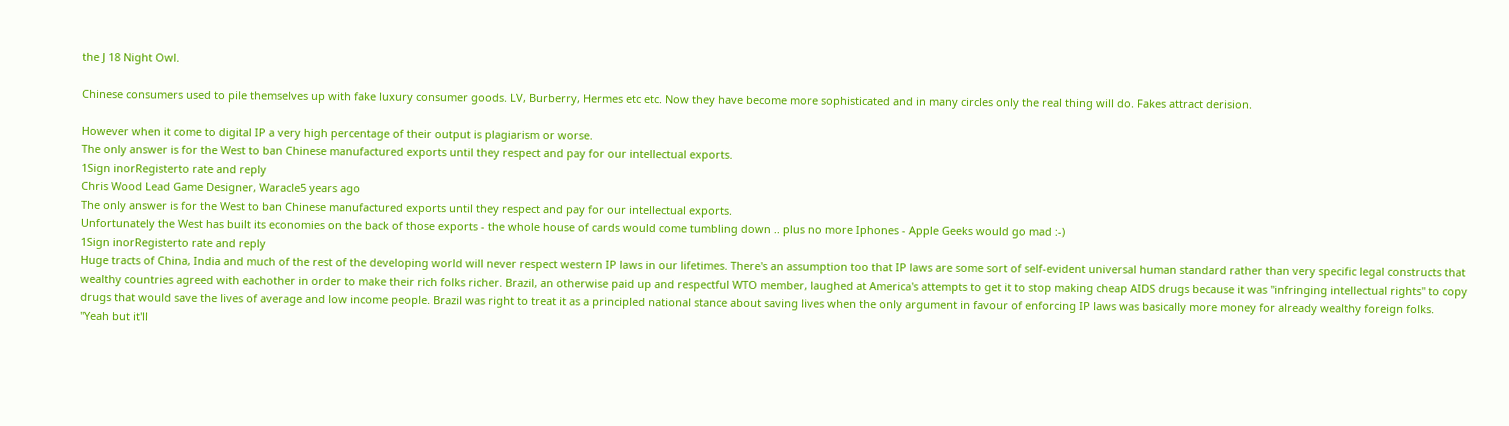the J 18 Night Owl.

Chinese consumers used to pile themselves up with fake luxury consumer goods. LV, Burberry, Hermes etc etc. Now they have become more sophisticated and in many circles only the real thing will do. Fakes attract derision.

However when it come to digital IP a very high percentage of their output is plagiarism or worse.
The only answer is for the West to ban Chinese manufactured exports until they respect and pay for our intellectual exports.
1Sign inorRegisterto rate and reply
Chris Wood Lead Game Designer, Waracle5 years ago
The only answer is for the West to ban Chinese manufactured exports until they respect and pay for our intellectual exports.
Unfortunately the West has built its economies on the back of those exports - the whole house of cards would come tumbling down .. plus no more Iphones - Apple Geeks would go mad :-)
1Sign inorRegisterto rate and reply
Huge tracts of China, India and much of the rest of the developing world will never respect western IP laws in our lifetimes. There's an assumption too that IP laws are some sort of self-evident universal human standard rather than very specific legal constructs that wealthy countries agreed with eachother in order to make their rich folks richer. Brazil, an otherwise paid up and respectful WTO member, laughed at America's attempts to get it to stop making cheap AIDS drugs because it was "infringing intellectual rights" to copy drugs that would save the lives of average and low income people. Brazil was right to treat it as a principled national stance about saving lives when the only argument in favour of enforcing IP laws was basically more money for already wealthy foreign folks.
"Yeah but it'll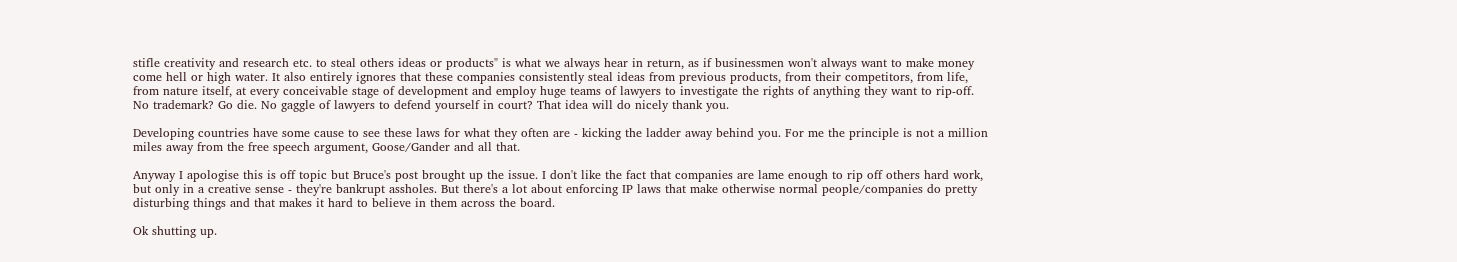stifle creativity and research etc. to steal others ideas or products" is what we always hear in return, as if businessmen won't always want to make money come hell or high water. It also entirely ignores that these companies consistently steal ideas from previous products, from their competitors, from life, from nature itself, at every conceivable stage of development and employ huge teams of lawyers to investigate the rights of anything they want to rip-off. No trademark? Go die. No gaggle of lawyers to defend yourself in court? That idea will do nicely thank you.

Developing countries have some cause to see these laws for what they often are - kicking the ladder away behind you. For me the principle is not a million miles away from the free speech argument, Goose/Gander and all that.

Anyway I apologise this is off topic but Bruce's post brought up the issue. I don't like the fact that companies are lame enough to rip off others hard work, but only in a creative sense - they're bankrupt assholes. But there's a lot about enforcing IP laws that make otherwise normal people/companies do pretty disturbing things and that makes it hard to believe in them across the board.

Ok shutting up.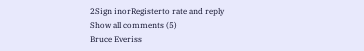2Sign inorRegisterto rate and reply
Show all comments (5)
Bruce Everiss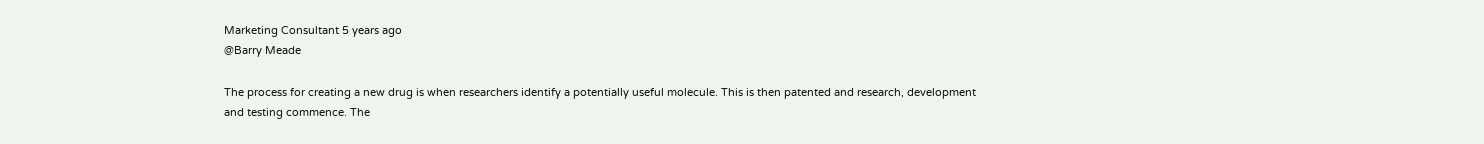Marketing Consultant 5 years ago
@Barry Meade

The process for creating a new drug is when researchers identify a potentially useful molecule. This is then patented and research, development and testing commence. The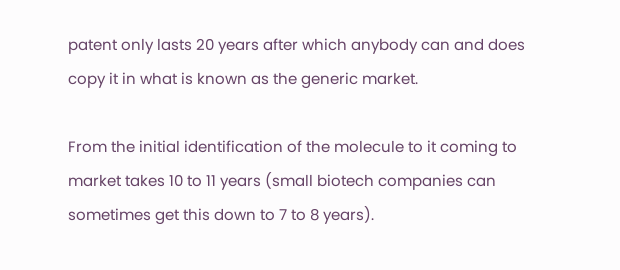patent only lasts 20 years after which anybody can and does copy it in what is known as the generic market.

From the initial identification of the molecule to it coming to market takes 10 to 11 years (small biotech companies can sometimes get this down to 7 to 8 years).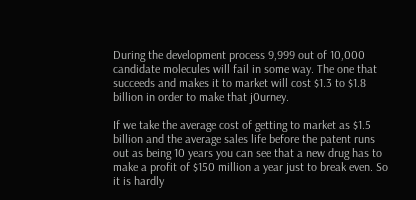During the development process 9,999 out of 10,000 candidate molecules will fail in some way. The one that succeeds and makes it to market will cost $1.3 to $1.8 billion in order to make that j0urney.

If we take the average cost of getting to market as $1.5 billion and the average sales life before the patent runs out as being 10 years you can see that a new drug has to make a profit of $150 million a year just to break even. So it is hardly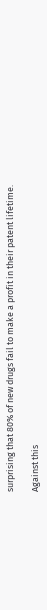surprising that 80% of new drugs fail to make a profit in their patent lifetime.

Against this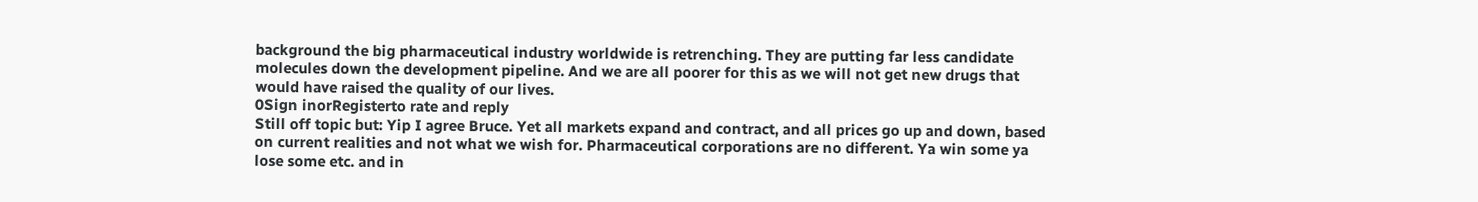background the big pharmaceutical industry worldwide is retrenching. They are putting far less candidate molecules down the development pipeline. And we are all poorer for this as we will not get new drugs that would have raised the quality of our lives.
0Sign inorRegisterto rate and reply
Still off topic but: Yip I agree Bruce. Yet all markets expand and contract, and all prices go up and down, based on current realities and not what we wish for. Pharmaceutical corporations are no different. Ya win some ya lose some etc. and in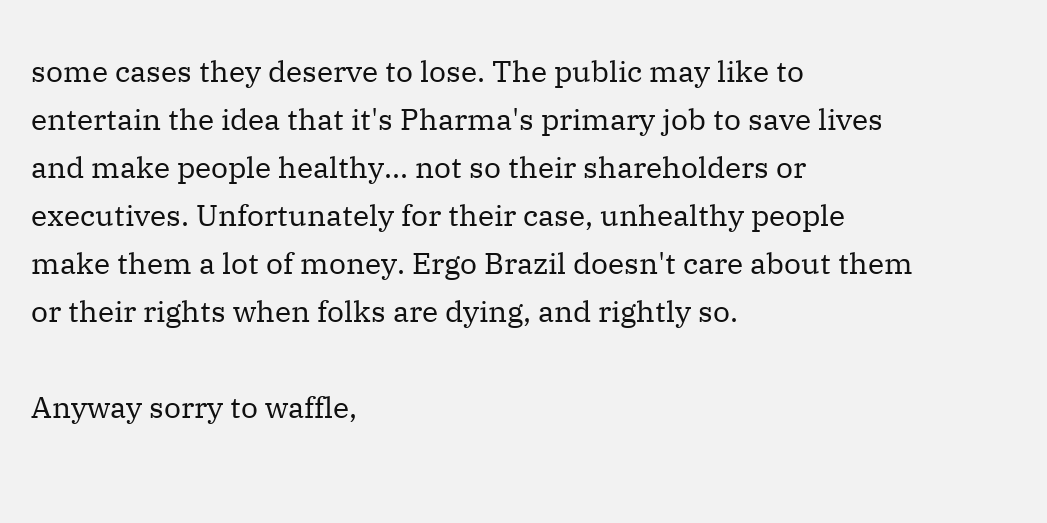some cases they deserve to lose. The public may like to entertain the idea that it's Pharma's primary job to save lives and make people healthy... not so their shareholders or executives. Unfortunately for their case, unhealthy people make them a lot of money. Ergo Brazil doesn't care about them or their rights when folks are dying, and rightly so.

Anyway sorry to waffle,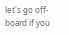let's go off-board if you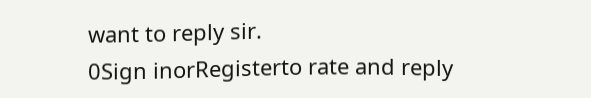want to reply sir.
0Sign inorRegisterto rate and reply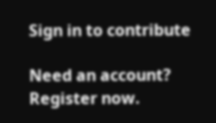Sign in to contribute

Need an account? Register now.